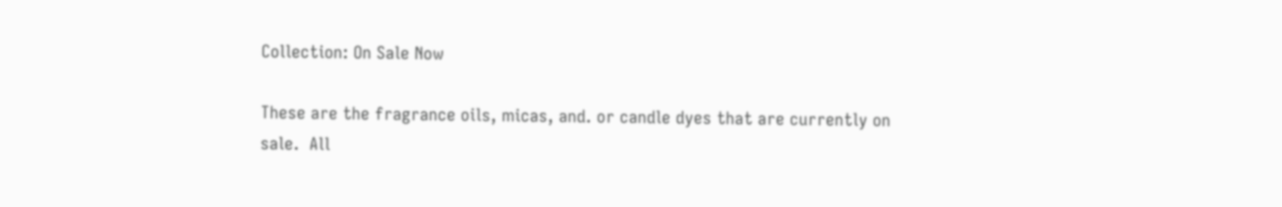Collection: On Sale Now

These are the fragrance oils, micas, and. or candle dyes that are currently on sale.  All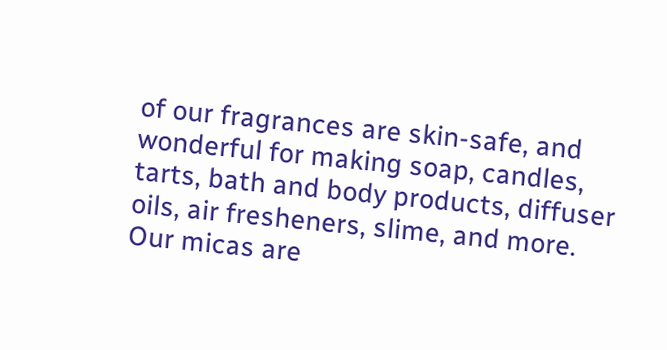of our fragrances are skin-safe, and wonderful for making soap, candles, tarts, bath and body products, diffuser oils, air fresheners, slime, and more.  Our micas are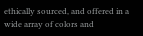ethically sourced, and offered in a wide array of colors and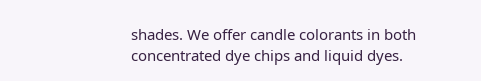shades. We offer candle colorants in both concentrated dye chips and liquid dyes.